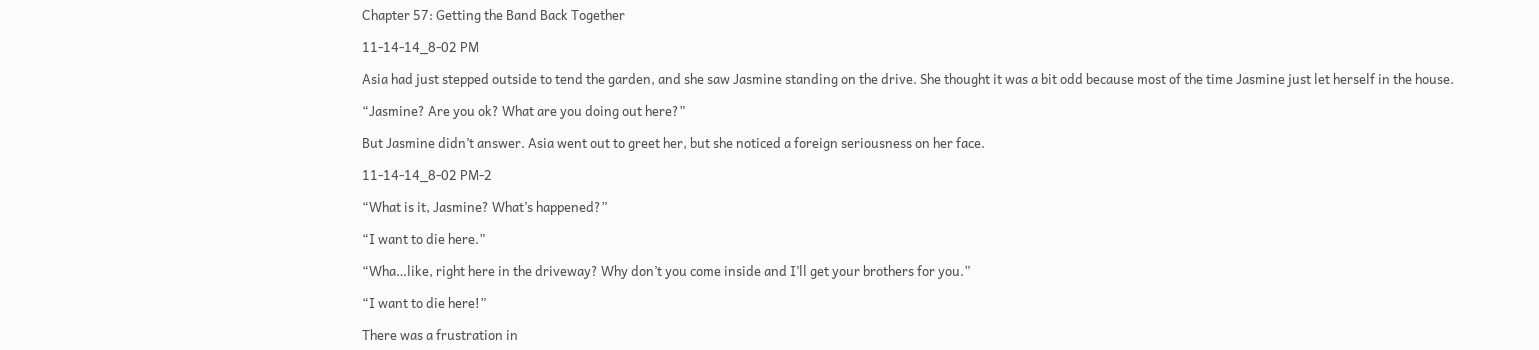Chapter 57: Getting the Band Back Together

11-14-14_8-02 PM

Asia had just stepped outside to tend the garden, and she saw Jasmine standing on the drive. She thought it was a bit odd because most of the time Jasmine just let herself in the house.

“Jasmine? Are you ok? What are you doing out here?”

But Jasmine didn’t answer. Asia went out to greet her, but she noticed a foreign seriousness on her face.

11-14-14_8-02 PM-2

“What is it, Jasmine? What’s happened?”

“I want to die here.”

“Wha…like, right here in the driveway? Why don’t you come inside and I’ll get your brothers for you.”

“I want to die here!”

There was a frustration in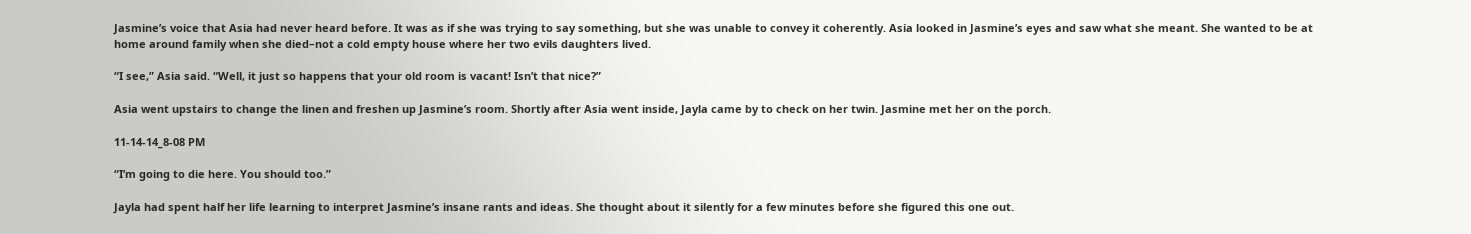Jasmine’s voice that Asia had never heard before. It was as if she was trying to say something, but she was unable to convey it coherently. Asia looked in Jasmine’s eyes and saw what she meant. She wanted to be at home around family when she died–not a cold empty house where her two evils daughters lived.

“I see,” Asia said. “Well, it just so happens that your old room is vacant! Isn’t that nice?”

Asia went upstairs to change the linen and freshen up Jasmine’s room. Shortly after Asia went inside, Jayla came by to check on her twin. Jasmine met her on the porch.

11-14-14_8-08 PM

“I’m going to die here. You should too.”

Jayla had spent half her life learning to interpret Jasmine’s insane rants and ideas. She thought about it silently for a few minutes before she figured this one out.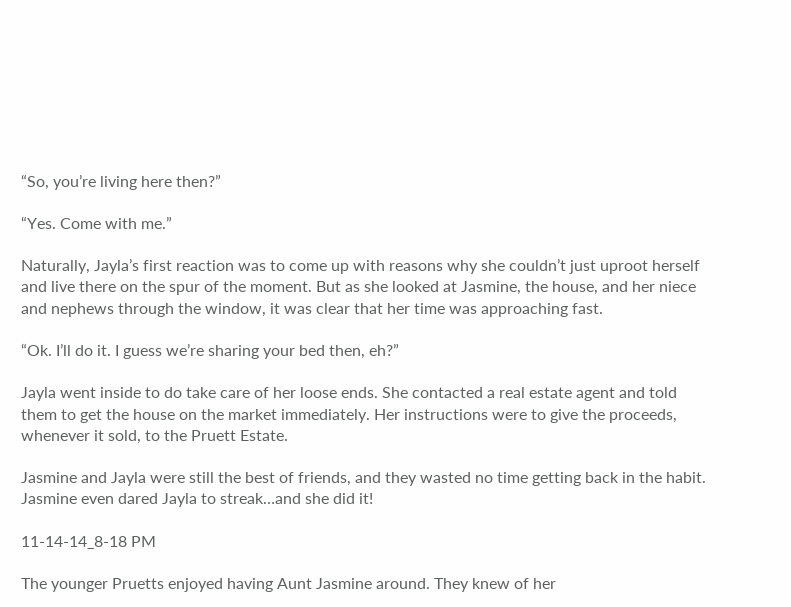“So, you’re living here then?”

“Yes. Come with me.”

Naturally, Jayla’s first reaction was to come up with reasons why she couldn’t just uproot herself and live there on the spur of the moment. But as she looked at Jasmine, the house, and her niece and nephews through the window, it was clear that her time was approaching fast.

“Ok. I’ll do it. I guess we’re sharing your bed then, eh?”

Jayla went inside to do take care of her loose ends. She contacted a real estate agent and told them to get the house on the market immediately. Her instructions were to give the proceeds, whenever it sold, to the Pruett Estate.

Jasmine and Jayla were still the best of friends, and they wasted no time getting back in the habit. Jasmine even dared Jayla to streak…and she did it!

11-14-14_8-18 PM

The younger Pruetts enjoyed having Aunt Jasmine around. They knew of her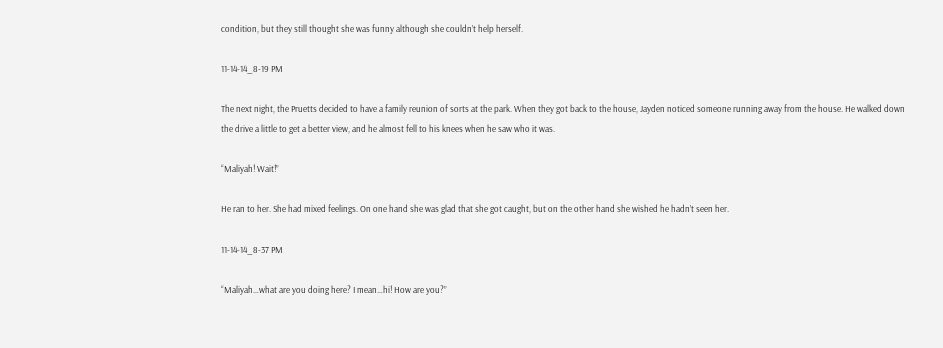condition, but they still thought she was funny although she couldn’t help herself.

11-14-14_8-19 PM

The next night, the Pruetts decided to have a family reunion of sorts at the park. When they got back to the house, Jayden noticed someone running away from the house. He walked down the drive a little to get a better view, and he almost fell to his knees when he saw who it was.

“Maliyah! Wait!”

He ran to her. She had mixed feelings. On one hand she was glad that she got caught, but on the other hand she wished he hadn’t seen her.

11-14-14_8-37 PM

“Maliyah…what are you doing here? I mean…hi! How are you?”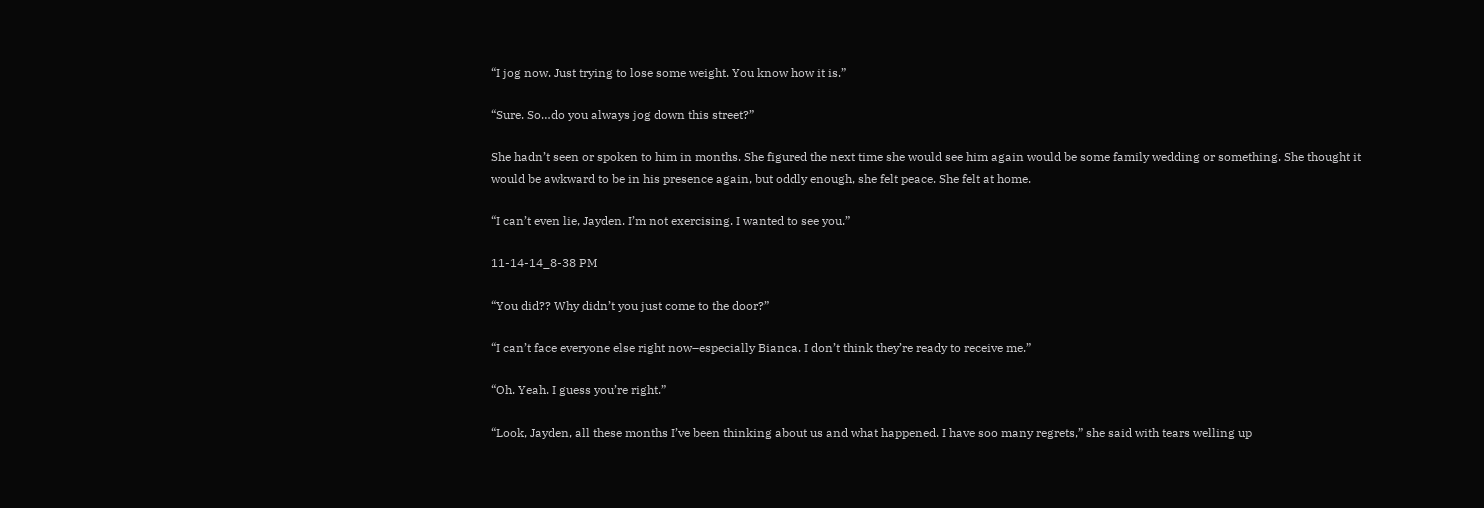“I jog now. Just trying to lose some weight. You know how it is.”

“Sure. So…do you always jog down this street?”

She hadn’t seen or spoken to him in months. She figured the next time she would see him again would be some family wedding or something. She thought it would be awkward to be in his presence again, but oddly enough, she felt peace. She felt at home.

“I can’t even lie, Jayden. I’m not exercising. I wanted to see you.”

11-14-14_8-38 PM

“You did?? Why didn’t you just come to the door?”

“I can’t face everyone else right now–especially Bianca. I don’t think they’re ready to receive me.”

“Oh. Yeah. I guess you’re right.”

“Look, Jayden, all these months I’ve been thinking about us and what happened. I have soo many regrets,” she said with tears welling up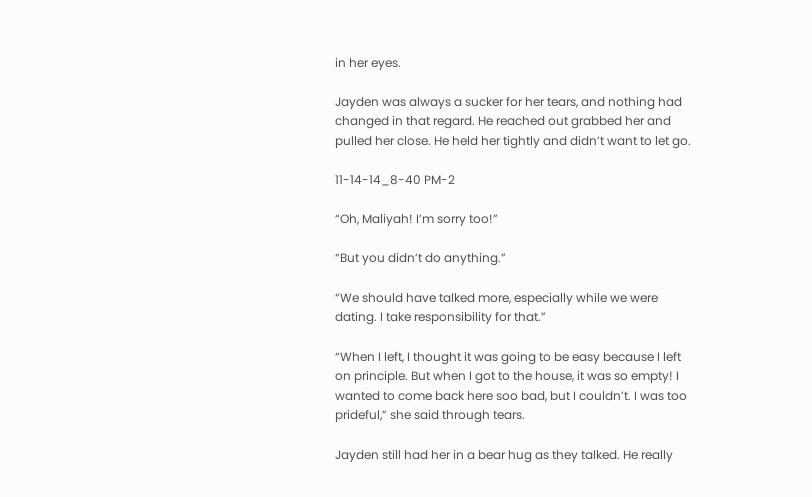in her eyes.

Jayden was always a sucker for her tears, and nothing had changed in that regard. He reached out grabbed her and pulled her close. He held her tightly and didn’t want to let go.

11-14-14_8-40 PM-2

“Oh, Maliyah! I’m sorry too!”

“But you didn’t do anything.”

“We should have talked more, especially while we were dating. I take responsibility for that.”

“When I left, I thought it was going to be easy because I left on principle. But when I got to the house, it was so empty! I wanted to come back here soo bad, but I couldn’t. I was too prideful,” she said through tears.

Jayden still had her in a bear hug as they talked. He really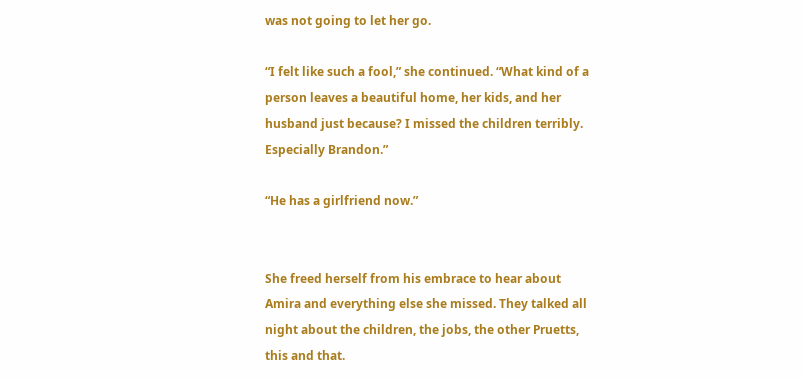was not going to let her go.

“I felt like such a fool,” she continued. “What kind of a person leaves a beautiful home, her kids, and her husband just because? I missed the children terribly. Especially Brandon.”

“He has a girlfriend now.”


She freed herself from his embrace to hear about Amira and everything else she missed. They talked all night about the children, the jobs, the other Pruetts, this and that.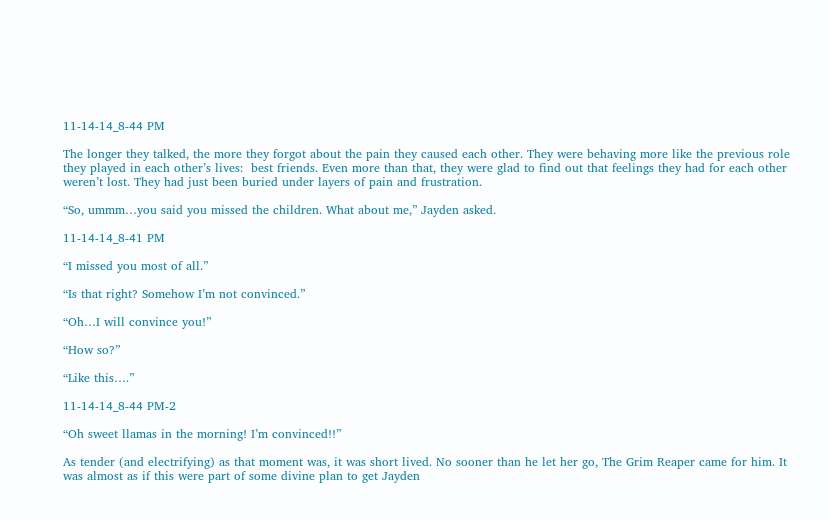11-14-14_8-44 PM

The longer they talked, the more they forgot about the pain they caused each other. They were behaving more like the previous role they played in each other’s lives:  best friends. Even more than that, they were glad to find out that feelings they had for each other weren’t lost. They had just been buried under layers of pain and frustration.

“So, ummm…you said you missed the children. What about me,” Jayden asked.

11-14-14_8-41 PM

“I missed you most of all.”

“Is that right? Somehow I’m not convinced.”

“Oh…I will convince you!”

“How so?”

“Like this….”

11-14-14_8-44 PM-2

“Oh sweet llamas in the morning! I’m convinced!!”

As tender (and electrifying) as that moment was, it was short lived. No sooner than he let her go, The Grim Reaper came for him. It was almost as if this were part of some divine plan to get Jayden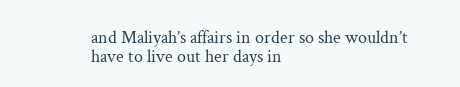and Maliyah’s affairs in order so she wouldn’t have to live out her days in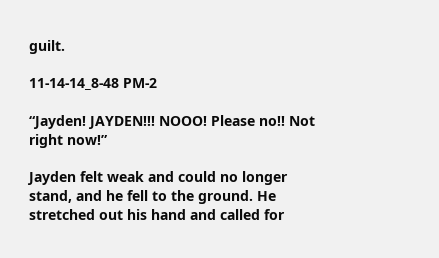guilt.

11-14-14_8-48 PM-2

“Jayden! JAYDEN!!! NOOO! Please no!! Not right now!”

Jayden felt weak and could no longer stand, and he fell to the ground. He stretched out his hand and called for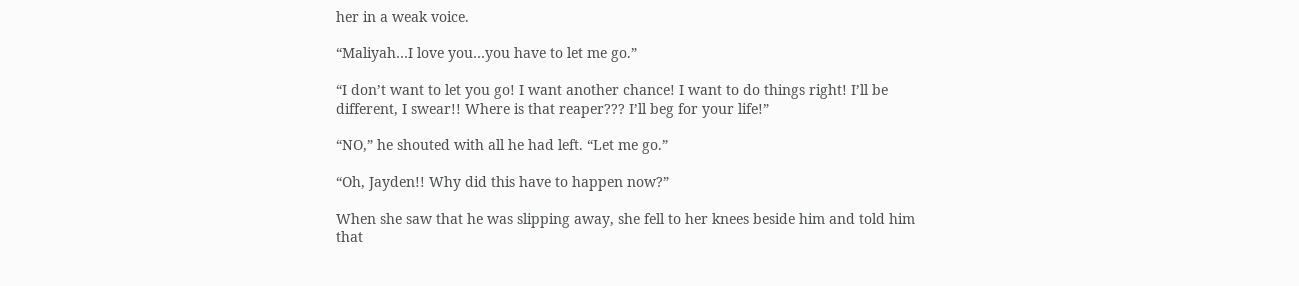her in a weak voice.

“Maliyah…I love you…you have to let me go.”

“I don’t want to let you go! I want another chance! I want to do things right! I’ll be different, I swear!! Where is that reaper??? I’ll beg for your life!”

“NO,” he shouted with all he had left. “Let me go.”

“Oh, Jayden!! Why did this have to happen now?”

When she saw that he was slipping away, she fell to her knees beside him and told him that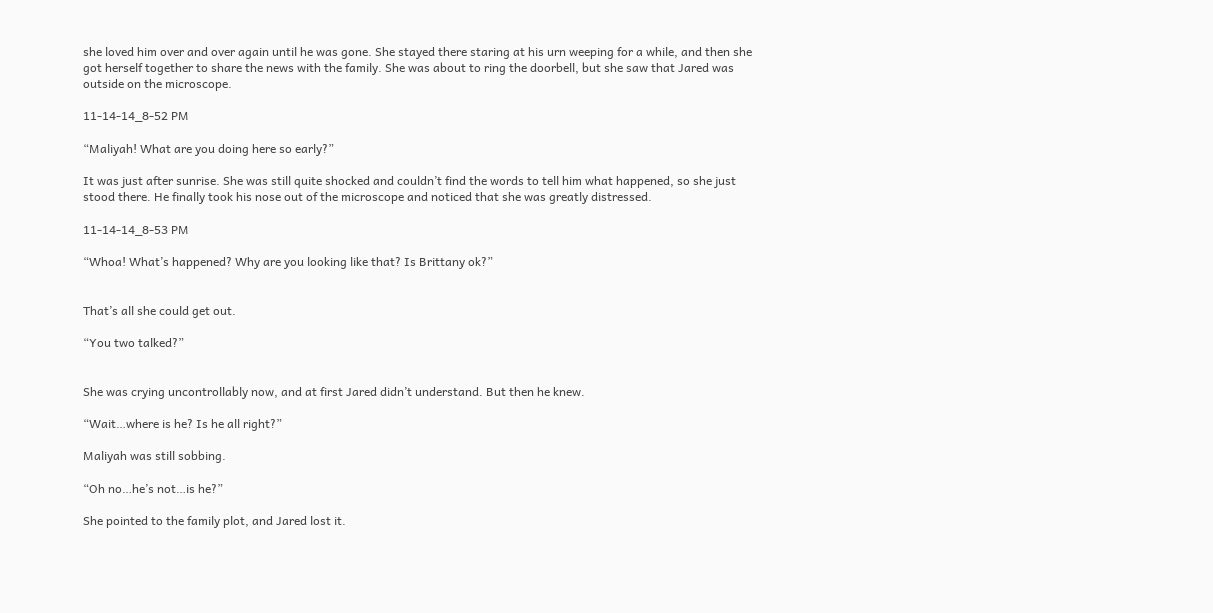she loved him over and over again until he was gone. She stayed there staring at his urn weeping for a while, and then she got herself together to share the news with the family. She was about to ring the doorbell, but she saw that Jared was outside on the microscope.

11-14-14_8-52 PM

“Maliyah! What are you doing here so early?”

It was just after sunrise. She was still quite shocked and couldn’t find the words to tell him what happened, so she just stood there. He finally took his nose out of the microscope and noticed that she was greatly distressed.

11-14-14_8-53 PM

“Whoa! What’s happened? Why are you looking like that? Is Brittany ok?”


That’s all she could get out.

“You two talked?”


She was crying uncontrollably now, and at first Jared didn’t understand. But then he knew.

“Wait…where is he? Is he all right?”

Maliyah was still sobbing.

“Oh no…he’s not…is he?”

She pointed to the family plot, and Jared lost it.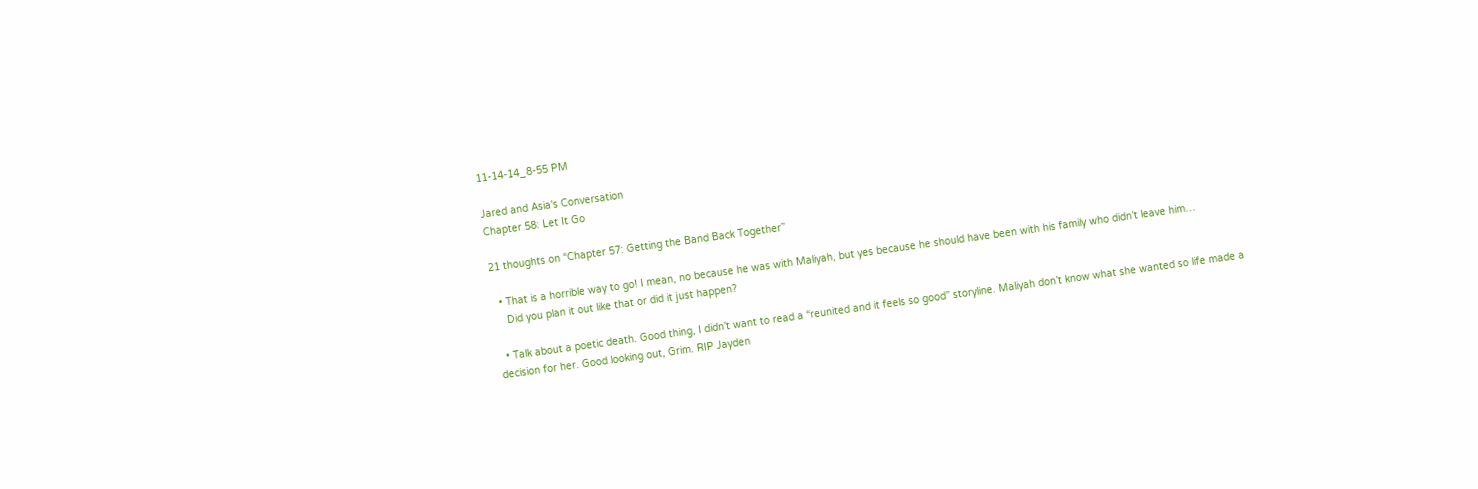11-14-14_8-55 PM

Jared and Asia's Conversation
Chapter 58: Let It Go

21 thoughts on “Chapter 57: Getting the Band Back Together”

  • That is a horrible way to go! I mean, no because he was with Maliyah, but yes because he should have been with his family who didn’t leave him…
    Did you plan it out like that or did it just happen?

  • Talk about a poetic death. Good thing, I didn’t want to read a “reunited and it feels so good” storyline. Maliyah don’t know what she wanted so life made a decision for her. Good looking out, Grim. RIP Jayden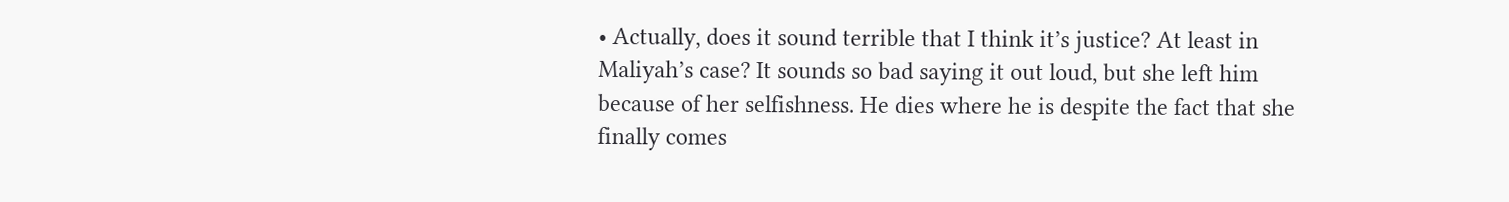• Actually, does it sound terrible that I think it’s justice? At least in Maliyah’s case? It sounds so bad saying it out loud, but she left him because of her selfishness. He dies where he is despite the fact that she finally comes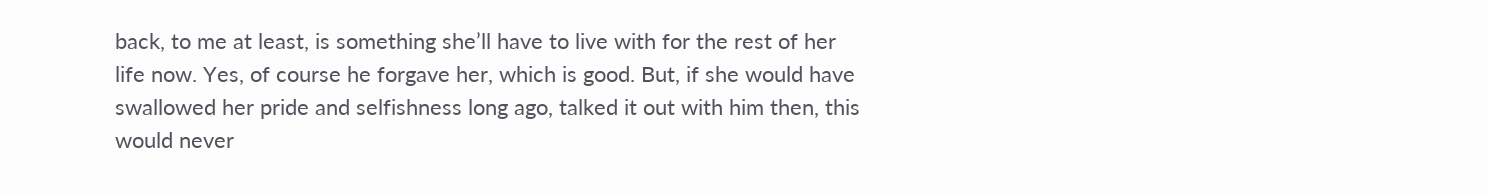back, to me at least, is something she’ll have to live with for the rest of her life now. Yes, of course he forgave her, which is good. But, if she would have swallowed her pride and selfishness long ago, talked it out with him then, this would never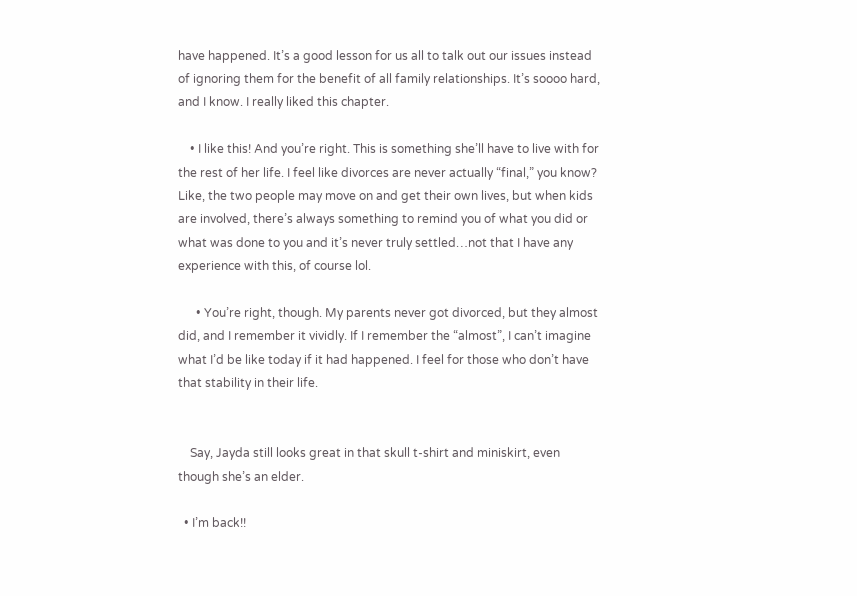have happened. It’s a good lesson for us all to talk out our issues instead of ignoring them for the benefit of all family relationships. It’s soooo hard, and I know. I really liked this chapter.

    • I like this! And you’re right. This is something she’ll have to live with for the rest of her life. I feel like divorces are never actually “final,” you know? Like, the two people may move on and get their own lives, but when kids are involved, there’s always something to remind you of what you did or what was done to you and it’s never truly settled…not that I have any experience with this, of course lol.

      • You’re right, though. My parents never got divorced, but they almost did, and I remember it vividly. If I remember the “almost”, I can’t imagine what I’d be like today if it had happened. I feel for those who don’t have that stability in their life.


    Say, Jayda still looks great in that skull t-shirt and miniskirt, even though she’s an elder.

  • I’m back!!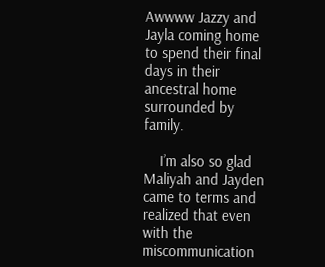Awwww Jazzy and Jayla coming home to spend their final days in their ancestral home surrounded by family.

    I’m also so glad Maliyah and Jayden came to terms and realized that even with the miscommunication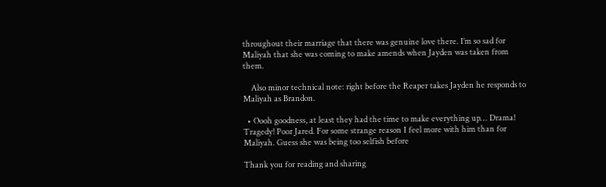throughout their marriage that there was genuine love there. I’m so sad for Maliyah that she was coming to make amends when Jayden was taken from them.

    Also minor technical note: right before the Reaper takes Jayden he responds to Maliyah as Brandon.

  • Oooh goodness, at least they had the time to make everything up… Drama! Tragedy! Poor Jared. For some strange reason I feel more with him than for Maliyah. Guess she was being too selfish before

Thank you for reading and sharing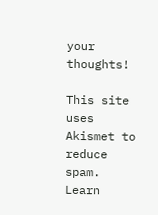your thoughts!

This site uses Akismet to reduce spam. Learn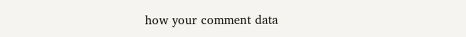how your comment data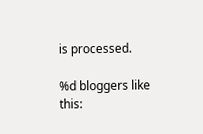is processed.

%d bloggers like this: